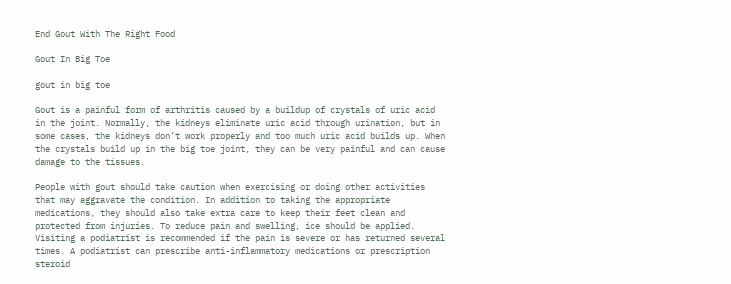End Gout With The Right Food

Gout In Big Toe

gout in big toe

Gout is a painful form of arthritis caused by a buildup of crystals of uric acid in the joint. Normally, the kidneys eliminate uric acid through urination, but in some cases, the kidneys don’t work properly and too much uric acid builds up. When the crystals build up in the big toe joint, they can be very painful and can cause damage to the tissues.

People with gout should take caution when exercising or doing other activities that may aggravate the condition. In addition to taking the appropriate medications, they should also take extra care to keep their feet clean and protected from injuries. To reduce pain and swelling, ice should be applied. Visiting a podiatrist is recommended if the pain is severe or has returned several times. A podiatrist can prescribe anti-inflammatory medications or prescription steroid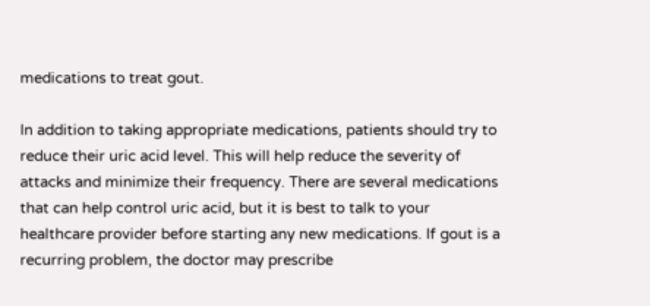medications to treat gout.

In addition to taking appropriate medications, patients should try to reduce their uric acid level. This will help reduce the severity of attacks and minimize their frequency. There are several medications that can help control uric acid, but it is best to talk to your healthcare provider before starting any new medications. If gout is a recurring problem, the doctor may prescribe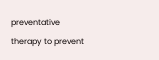preventative therapy to prevent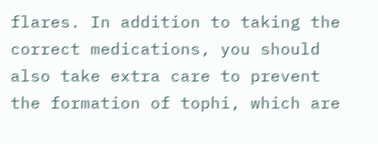flares. In addition to taking the correct medications, you should also take extra care to prevent the formation of tophi, which are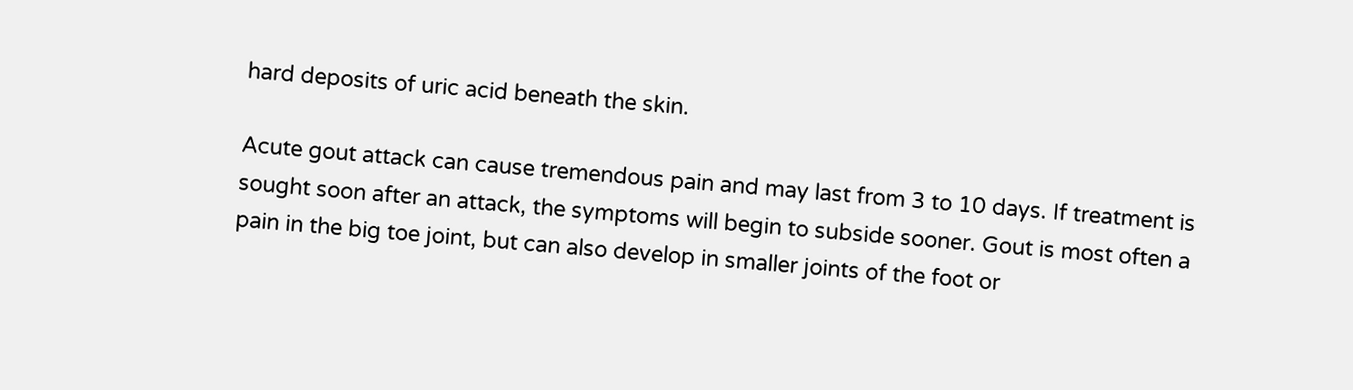hard deposits of uric acid beneath the skin.

Acute gout attack can cause tremendous pain and may last from 3 to 10 days. If treatment is sought soon after an attack, the symptoms will begin to subside sooner. Gout is most often a pain in the big toe joint, but can also develop in smaller joints of the foot or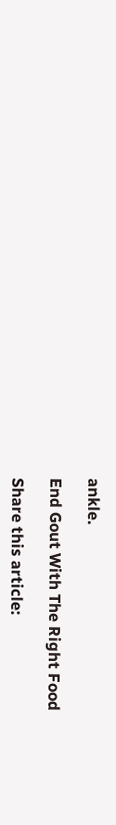ankle.

End Gout With The Right Food

Share this article: